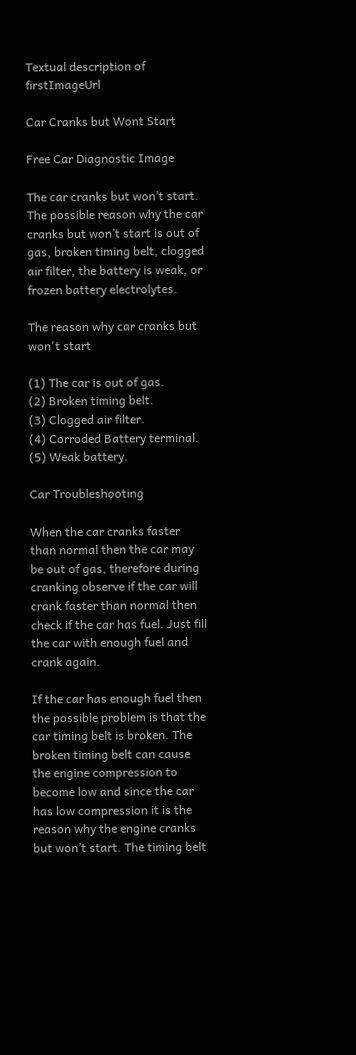Textual description of firstImageUrl

Car Cranks but Wont Start

Free Car Diagnostic Image

The car cranks but won’t start. The possible reason why the car cranks but won’t start is out of gas, broken timing belt, clogged air filter, the battery is weak, or frozen battery electrolytes.

The reason why car cranks but won't start

(1) The car is out of gas.
(2) Broken timing belt.
(3) Clogged air filter.
(4) Corroded Battery terminal.
(5) Weak battery.

Car Troubleshooting

When the car cranks faster than normal then the car may be out of gas, therefore during cranking observe if the car will crank faster than normal then check if the car has fuel. Just fill the car with enough fuel and crank again.

If the car has enough fuel then the possible problem is that the car timing belt is broken. The broken timing belt can cause the engine compression to become low and since the car has low compression it is the reason why the engine cranks but won’t start. The timing belt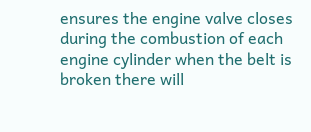ensures the engine valve closes during the combustion of each engine cylinder when the belt is broken there will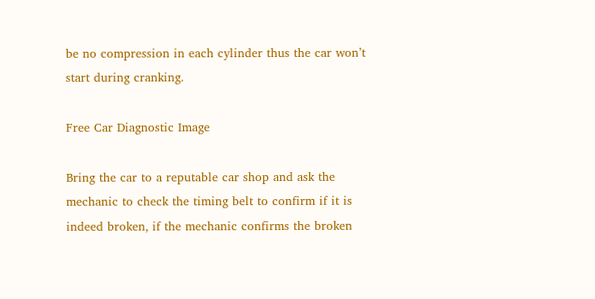be no compression in each cylinder thus the car won’t start during cranking.

Free Car Diagnostic Image

Bring the car to a reputable car shop and ask the mechanic to check the timing belt to confirm if it is indeed broken, if the mechanic confirms the broken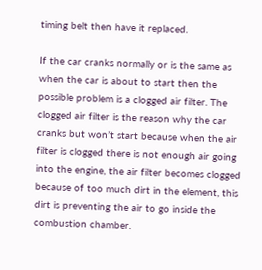timing belt then have it replaced.

If the car cranks normally or is the same as when the car is about to start then the possible problem is a clogged air filter. The clogged air filter is the reason why the car cranks but won’t start because when the air filter is clogged there is not enough air going into the engine, the air filter becomes clogged because of too much dirt in the element, this dirt is preventing the air to go inside the combustion chamber.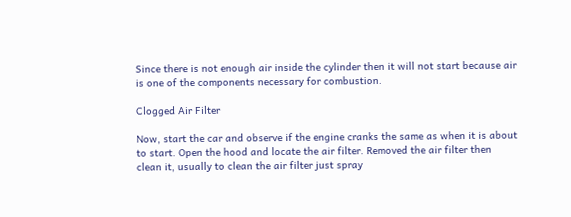Since there is not enough air inside the cylinder then it will not start because air is one of the components necessary for combustion.

Clogged Air Filter

Now, start the car and observe if the engine cranks the same as when it is about to start. Open the hood and locate the air filter. Removed the air filter then clean it, usually to clean the air filter just spray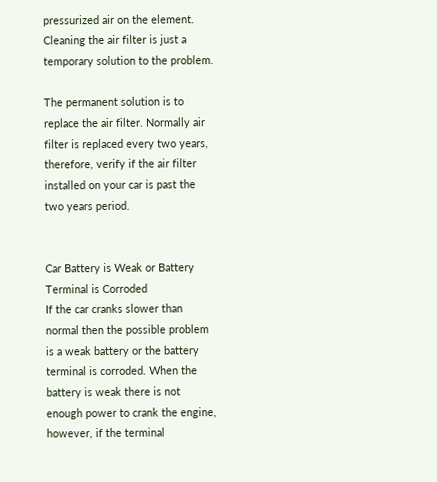pressurized air on the element. Cleaning the air filter is just a temporary solution to the problem.

The permanent solution is to replace the air filter. Normally air filter is replaced every two years, therefore, verify if the air filter installed on your car is past the two years period.


Car Battery is Weak or Battery Terminal is Corroded
If the car cranks slower than normal then the possible problem is a weak battery or the battery terminal is corroded. When the battery is weak there is not enough power to crank the engine, however, if the terminal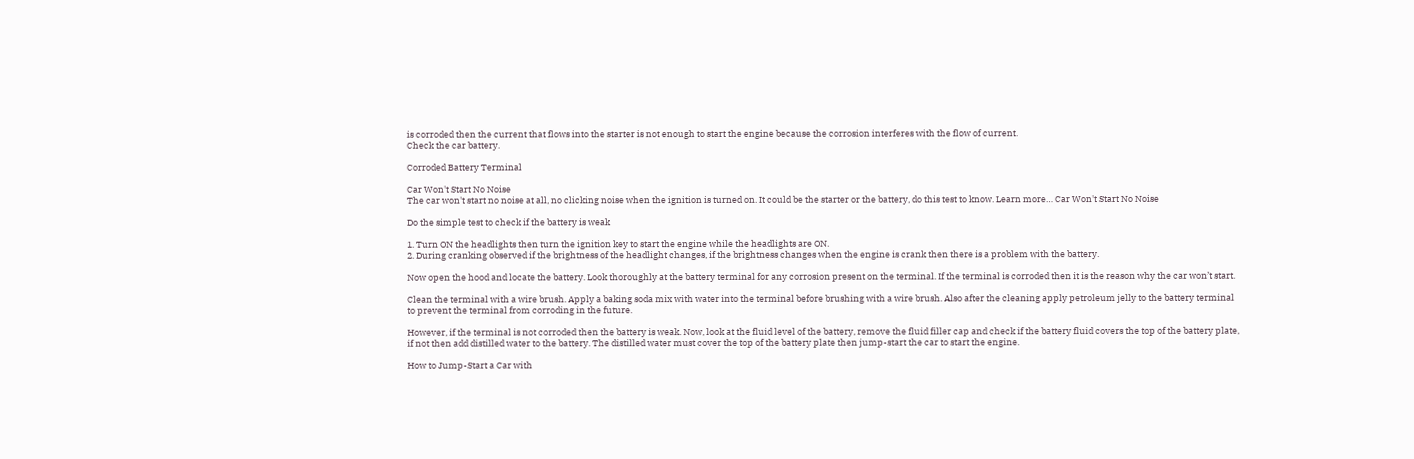is corroded then the current that flows into the starter is not enough to start the engine because the corrosion interferes with the flow of current.
Check the car battery.

Corroded Battery Terminal

Car Won't Start No Noise
The car won't start no noise at all, no clicking noise when the ignition is turned on. It could be the starter or the battery, do this test to know. Learn more… Car Won't Start No Noise

Do the simple test to check if the battery is weak

1. Turn ON the headlights then turn the ignition key to start the engine while the headlights are ON.
2. During cranking observed if the brightness of the headlight changes, if the brightness changes when the engine is crank then there is a problem with the battery.

Now open the hood and locate the battery. Look thoroughly at the battery terminal for any corrosion present on the terminal. If the terminal is corroded then it is the reason why the car won’t start.

Clean the terminal with a wire brush. Apply a baking soda mix with water into the terminal before brushing with a wire brush. Also after the cleaning apply petroleum jelly to the battery terminal to prevent the terminal from corroding in the future.

However, if the terminal is not corroded then the battery is weak. Now, look at the fluid level of the battery, remove the fluid filler cap and check if the battery fluid covers the top of the battery plate, if not then add distilled water to the battery. The distilled water must cover the top of the battery plate then jump-start the car to start the engine.

How to Jump-Start a Car with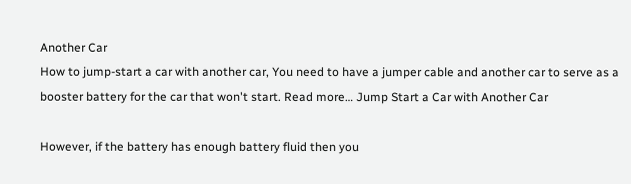Another Car
How to jump-start a car with another car, You need to have a jumper cable and another car to serve as a booster battery for the car that won't start. Read more… Jump Start a Car with Another Car

However, if the battery has enough battery fluid then you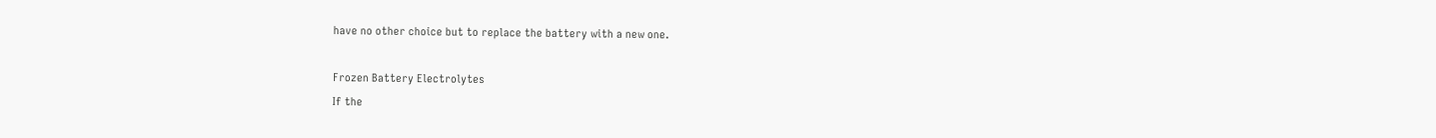have no other choice but to replace the battery with a new one.

Frozen Battery Electrolytes
If the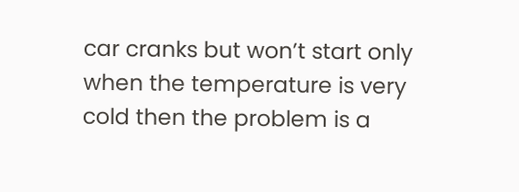car cranks but won’t start only when the temperature is very cold then the problem is a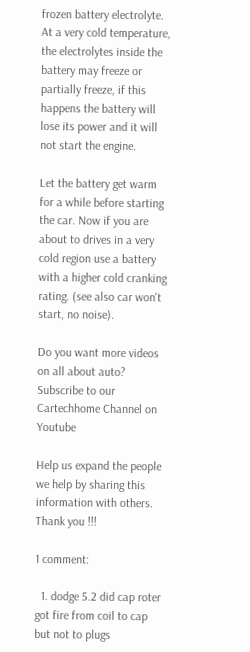frozen battery electrolyte. At a very cold temperature, the electrolytes inside the battery may freeze or partially freeze, if this happens the battery will lose its power and it will not start the engine.

Let the battery get warm for a while before starting the car. Now if you are about to drives in a very cold region use a battery with a higher cold cranking rating. (see also car won't start, no noise).

Do you want more videos on all about auto?
Subscribe to our Cartechhome Channel on Youtube

Help us expand the people we help by sharing this information with others. Thank you !!!

1 comment:

  1. dodge 5.2 did cap roter got fire from coil to cap but not to plugs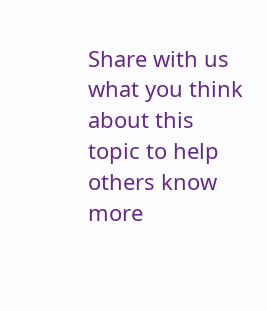Share with us what you think about this topic to help others know more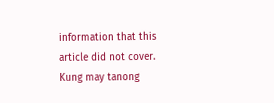information that this article did not cover.
Kung may tanong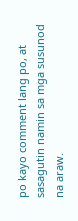po kayo comment lang po, at sasagutin namin sa mga susunod na araw.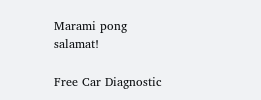Marami pong salamat!

Free Car Diagnostic